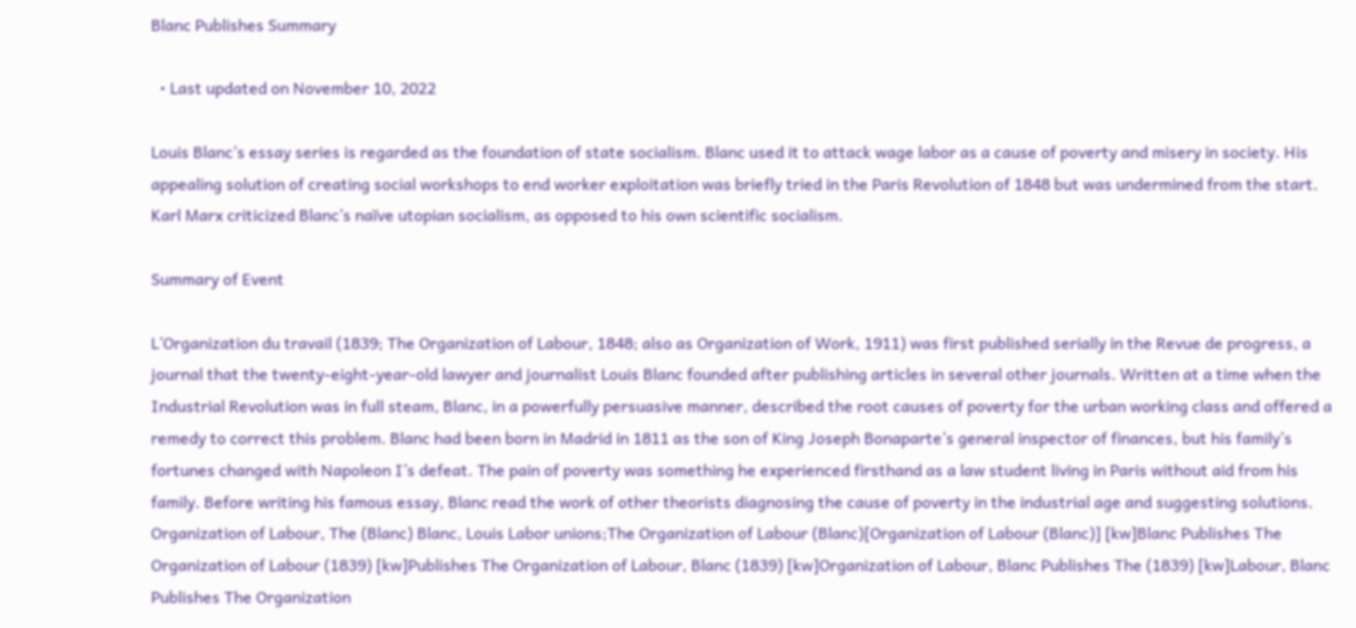Blanc Publishes Summary

  • Last updated on November 10, 2022

Louis Blanc’s essay series is regarded as the foundation of state socialism. Blanc used it to attack wage labor as a cause of poverty and misery in society. His appealing solution of creating social workshops to end worker exploitation was briefly tried in the Paris Revolution of 1848 but was undermined from the start. Karl Marx criticized Blanc’s naïve utopian socialism, as opposed to his own scientific socialism.

Summary of Event

L’Organization du travail (1839; The Organization of Labour, 1848; also as Organization of Work, 1911) was first published serially in the Revue de progress, a journal that the twenty-eight-year-old lawyer and journalist Louis Blanc founded after publishing articles in several other journals. Written at a time when the Industrial Revolution was in full steam, Blanc, in a powerfully persuasive manner, described the root causes of poverty for the urban working class and offered a remedy to correct this problem. Blanc had been born in Madrid in 1811 as the son of King Joseph Bonaparte’s general inspector of finances, but his family’s fortunes changed with Napoleon I’s defeat. The pain of poverty was something he experienced firsthand as a law student living in Paris without aid from his family. Before writing his famous essay, Blanc read the work of other theorists diagnosing the cause of poverty in the industrial age and suggesting solutions. Organization of Labour, The (Blanc) Blanc, Louis Labor unions;The Organization of Labour (Blanc)[Organization of Labour (Blanc)] [kw]Blanc Publishes The Organization of Labour (1839) [kw]Publishes The Organization of Labour, Blanc (1839) [kw]Organization of Labour, Blanc Publishes The (1839) [kw]Labour, Blanc Publishes The Organization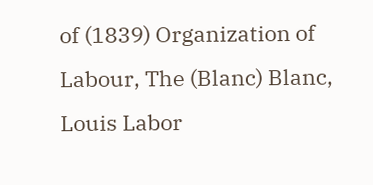of (1839) Organization of Labour, The (Blanc) Blanc, Louis Labor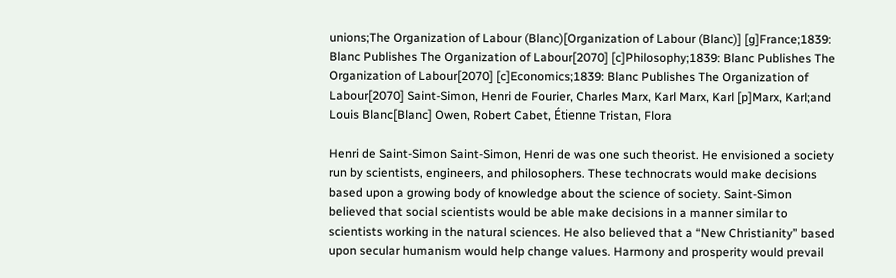unions;The Organization of Labour (Blanc)[Organization of Labour (Blanc)] [g]France;1839: Blanc Publishes The Organization of Labour[2070] [c]Philosophy;1839: Blanc Publishes The Organization of Labour[2070] [c]Economics;1839: Blanc Publishes The Organization of Labour[2070] Saint-Simon, Henri de Fourier, Charles Marx, Karl Marx, Karl [p]Marx, Karl;and Louis Blanc[Blanc] Owen, Robert Cabet, Étienne Tristan, Flora

Henri de Saint-Simon Saint-Simon, Henri de was one such theorist. He envisioned a society run by scientists, engineers, and philosophers. These technocrats would make decisions based upon a growing body of knowledge about the science of society. Saint-Simon believed that social scientists would be able make decisions in a manner similar to scientists working in the natural sciences. He also believed that a “New Christianity” based upon secular humanism would help change values. Harmony and prosperity would prevail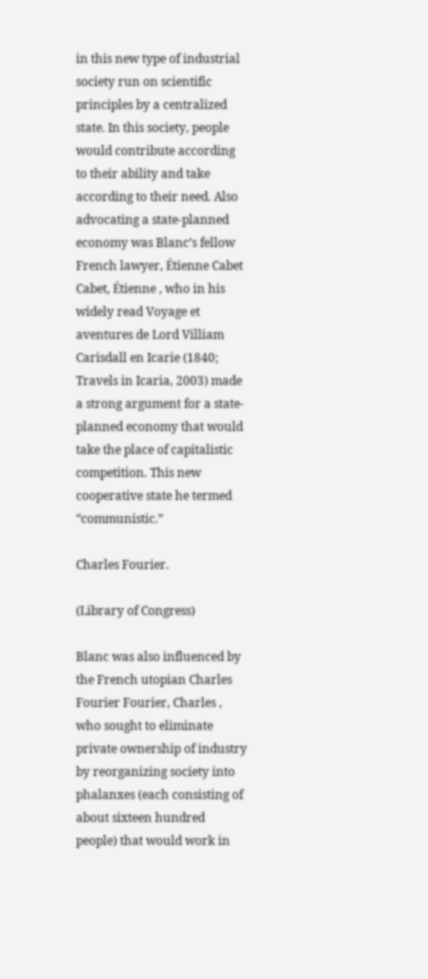in this new type of industrial society run on scientific principles by a centralized state. In this society, people would contribute according to their ability and take according to their need. Also advocating a state-planned economy was Blanc’s fellow French lawyer, Étienne Cabet Cabet, Étienne , who in his widely read Voyage et aventures de Lord Villiam Carisdall en Icarie (1840; Travels in Icaria, 2003) made a strong argument for a state-planned economy that would take the place of capitalistic competition. This new cooperative state he termed “communistic.”

Charles Fourier.

(Library of Congress)

Blanc was also influenced by the French utopian Charles Fourier Fourier, Charles , who sought to eliminate private ownership of industry by reorganizing society into phalanxes (each consisting of about sixteen hundred people) that would work in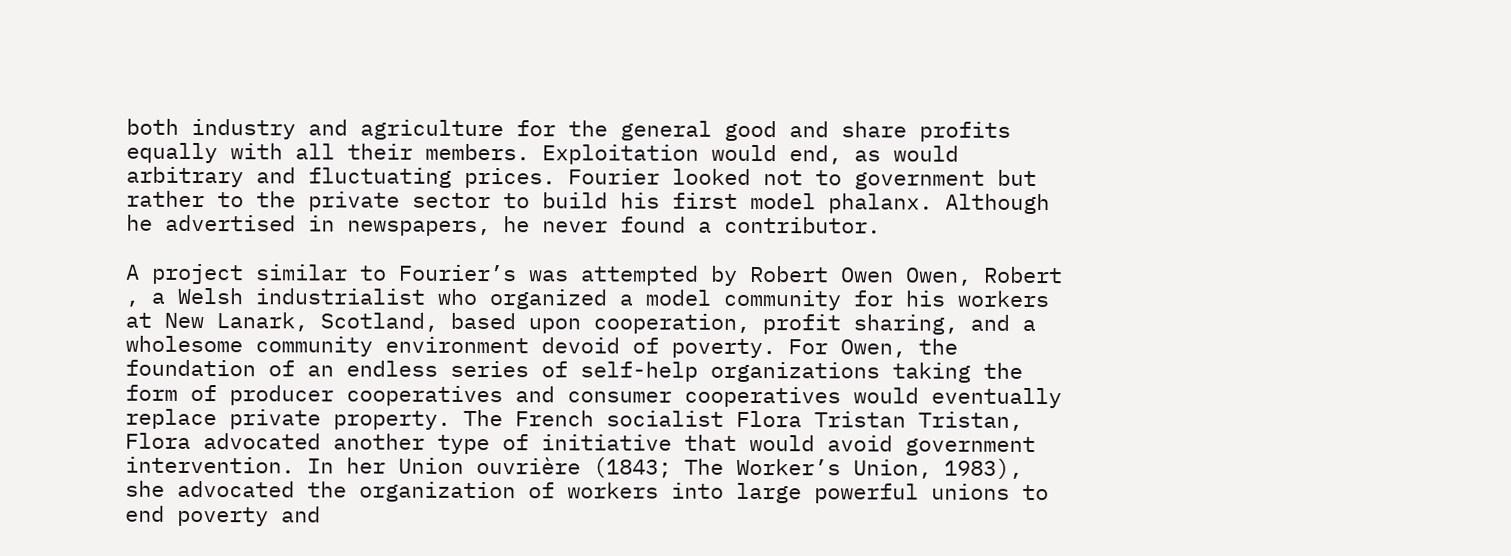both industry and agriculture for the general good and share profits equally with all their members. Exploitation would end, as would arbitrary and fluctuating prices. Fourier looked not to government but rather to the private sector to build his first model phalanx. Although he advertised in newspapers, he never found a contributor.

A project similar to Fourier’s was attempted by Robert Owen Owen, Robert , a Welsh industrialist who organized a model community for his workers at New Lanark, Scotland, based upon cooperation, profit sharing, and a wholesome community environment devoid of poverty. For Owen, the foundation of an endless series of self-help organizations taking the form of producer cooperatives and consumer cooperatives would eventually replace private property. The French socialist Flora Tristan Tristan, Flora advocated another type of initiative that would avoid government intervention. In her Union ouvrière (1843; The Worker’s Union, 1983), she advocated the organization of workers into large powerful unions to end poverty and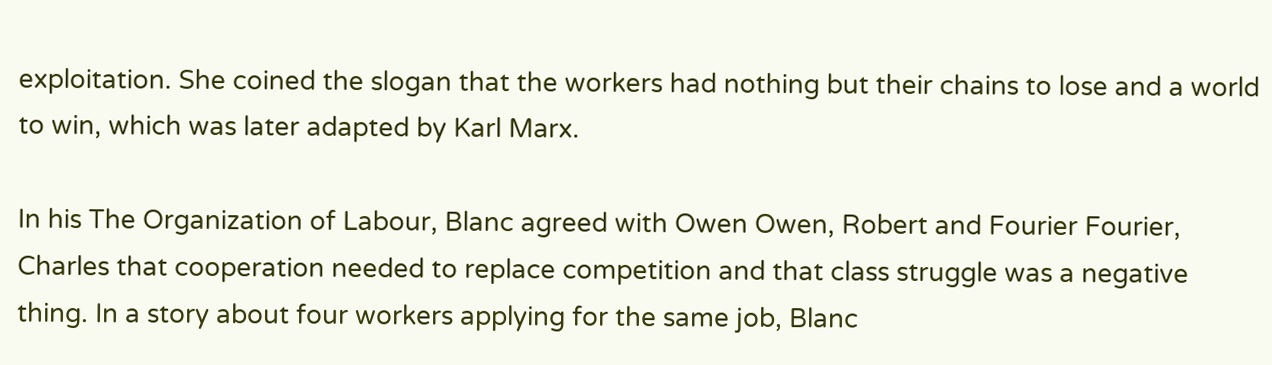exploitation. She coined the slogan that the workers had nothing but their chains to lose and a world to win, which was later adapted by Karl Marx.

In his The Organization of Labour, Blanc agreed with Owen Owen, Robert and Fourier Fourier, Charles that cooperation needed to replace competition and that class struggle was a negative thing. In a story about four workers applying for the same job, Blanc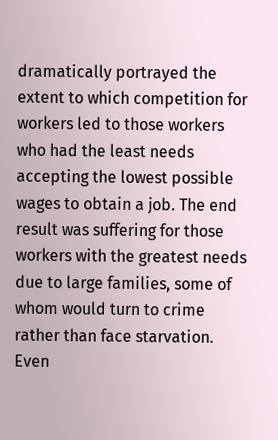dramatically portrayed the extent to which competition for workers led to those workers who had the least needs accepting the lowest possible wages to obtain a job. The end result was suffering for those workers with the greatest needs due to large families, some of whom would turn to crime rather than face starvation. Even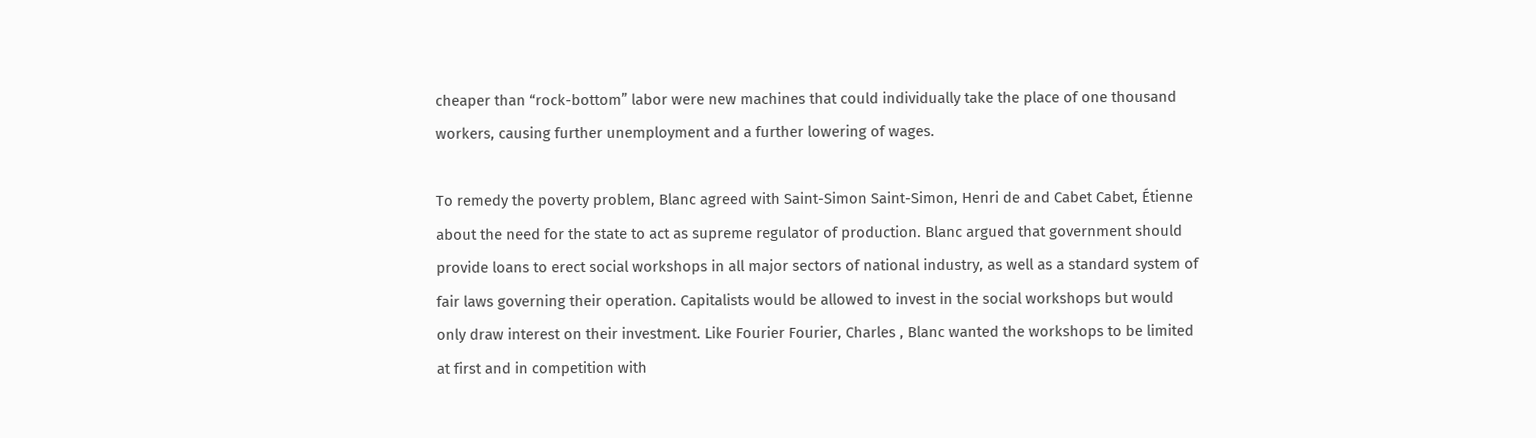cheaper than “rock-bottom” labor were new machines that could individually take the place of one thousand workers, causing further unemployment and a further lowering of wages.

To remedy the poverty problem, Blanc agreed with Saint-Simon Saint-Simon, Henri de and Cabet Cabet, Étienne about the need for the state to act as supreme regulator of production. Blanc argued that government should provide loans to erect social workshops in all major sectors of national industry, as well as a standard system of fair laws governing their operation. Capitalists would be allowed to invest in the social workshops but would only draw interest on their investment. Like Fourier Fourier, Charles , Blanc wanted the workshops to be limited at first and in competition with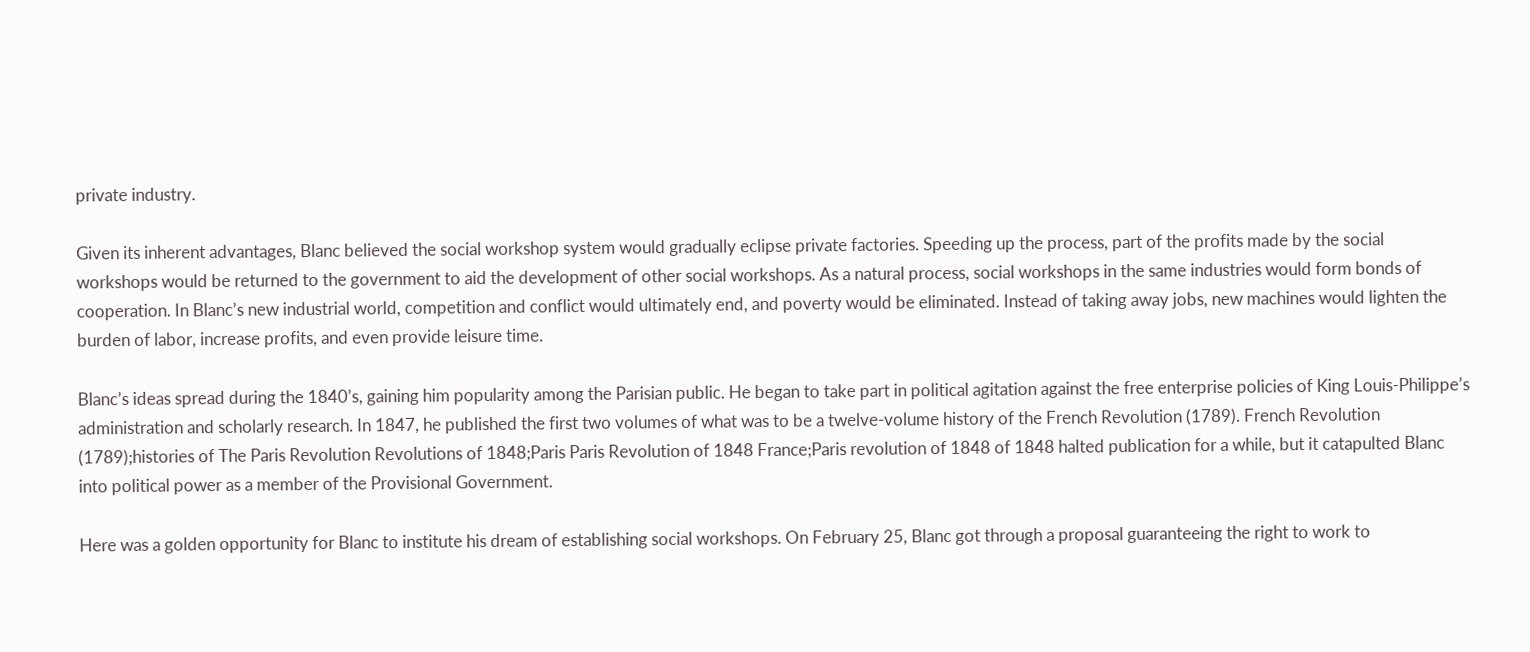private industry.

Given its inherent advantages, Blanc believed the social workshop system would gradually eclipse private factories. Speeding up the process, part of the profits made by the social workshops would be returned to the government to aid the development of other social workshops. As a natural process, social workshops in the same industries would form bonds of cooperation. In Blanc’s new industrial world, competition and conflict would ultimately end, and poverty would be eliminated. Instead of taking away jobs, new machines would lighten the burden of labor, increase profits, and even provide leisure time.

Blanc’s ideas spread during the 1840’s, gaining him popularity among the Parisian public. He began to take part in political agitation against the free enterprise policies of King Louis-Philippe’s administration and scholarly research. In 1847, he published the first two volumes of what was to be a twelve-volume history of the French Revolution (1789). French Revolution (1789);histories of The Paris Revolution Revolutions of 1848;Paris Paris Revolution of 1848 France;Paris revolution of 1848 of 1848 halted publication for a while, but it catapulted Blanc into political power as a member of the Provisional Government.

Here was a golden opportunity for Blanc to institute his dream of establishing social workshops. On February 25, Blanc got through a proposal guaranteeing the right to work to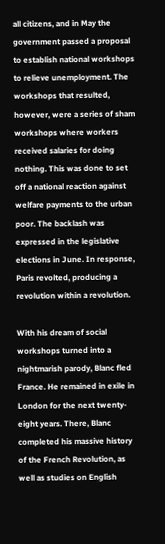all citizens, and in May the government passed a proposal to establish national workshops to relieve unemployment. The workshops that resulted, however, were a series of sham workshops where workers received salaries for doing nothing. This was done to set off a national reaction against welfare payments to the urban poor. The backlash was expressed in the legislative elections in June. In response, Paris revolted, producing a revolution within a revolution.

With his dream of social workshops turned into a nightmarish parody, Blanc fled France. He remained in exile in London for the next twenty-eight years. There, Blanc completed his massive history of the French Revolution, as well as studies on English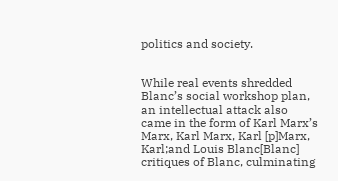politics and society.


While real events shredded Blanc’s social workshop plan, an intellectual attack also came in the form of Karl Marx’s Marx, Karl Marx, Karl [p]Marx, Karl;and Louis Blanc[Blanc] critiques of Blanc, culminating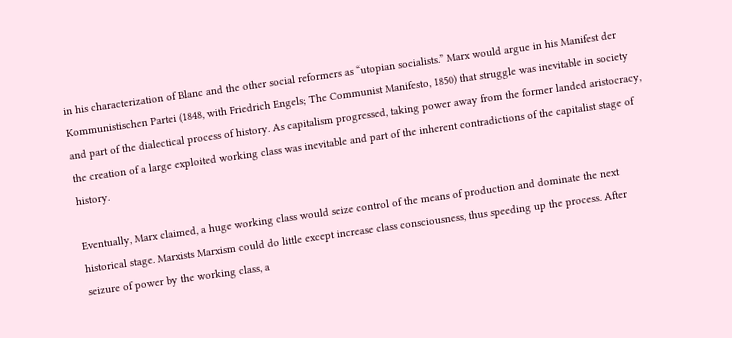in his characterization of Blanc and the other social reformers as “utopian socialists.” Marx would argue in his Manifest der Kommunistischen Partei (1848, with Friedrich Engels; The Communist Manifesto, 1850) that struggle was inevitable in society and part of the dialectical process of history. As capitalism progressed, taking power away from the former landed aristocracy, the creation of a large exploited working class was inevitable and part of the inherent contradictions of the capitalist stage of history.

Eventually, Marx claimed, a huge working class would seize control of the means of production and dominate the next historical stage. Marxists Marxism could do little except increase class consciousness, thus speeding up the process. After seizure of power by the working class, a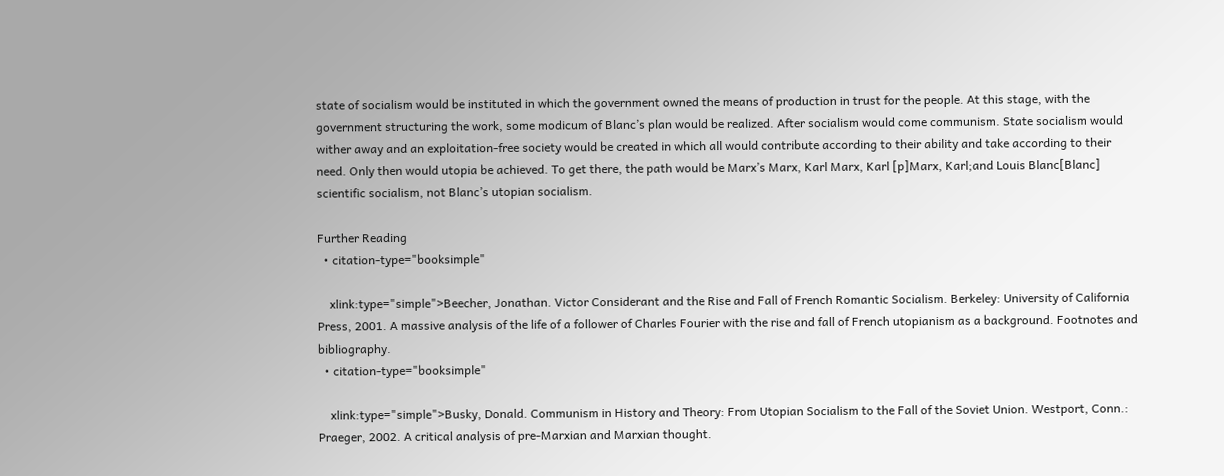state of socialism would be instituted in which the government owned the means of production in trust for the people. At this stage, with the government structuring the work, some modicum of Blanc’s plan would be realized. After socialism would come communism. State socialism would wither away and an exploitation-free society would be created in which all would contribute according to their ability and take according to their need. Only then would utopia be achieved. To get there, the path would be Marx’s Marx, Karl Marx, Karl [p]Marx, Karl;and Louis Blanc[Blanc] scientific socialism, not Blanc’s utopian socialism.

Further Reading
  • citation-type="booksimple"

    xlink:type="simple">Beecher, Jonathan. Victor Considerant and the Rise and Fall of French Romantic Socialism. Berkeley: University of California Press, 2001. A massive analysis of the life of a follower of Charles Fourier with the rise and fall of French utopianism as a background. Footnotes and bibliography.
  • citation-type="booksimple"

    xlink:type="simple">Busky, Donald. Communism in History and Theory: From Utopian Socialism to the Fall of the Soviet Union. Westport, Conn.: Praeger, 2002. A critical analysis of pre-Marxian and Marxian thought.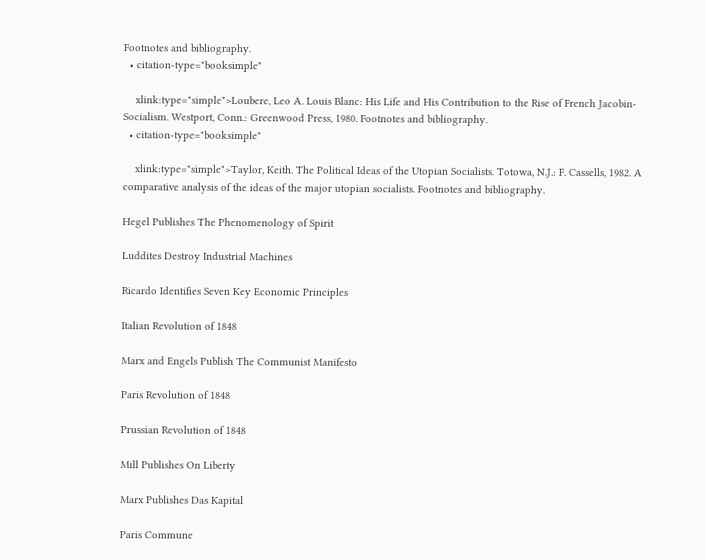Footnotes and bibliography.
  • citation-type="booksimple"

    xlink:type="simple">Loubere, Leo A. Louis Blanc: His Life and His Contribution to the Rise of French Jacobin-Socialism. Westport, Conn.: Greenwood Press, 1980. Footnotes and bibliography.
  • citation-type="booksimple"

    xlink:type="simple">Taylor, Keith. The Political Ideas of the Utopian Socialists. Totowa, N.J.: F. Cassells, 1982. A comparative analysis of the ideas of the major utopian socialists. Footnotes and bibliography.

Hegel Publishes The Phenomenology of Spirit

Luddites Destroy Industrial Machines

Ricardo Identifies Seven Key Economic Principles

Italian Revolution of 1848

Marx and Engels Publish The Communist Manifesto

Paris Revolution of 1848

Prussian Revolution of 1848

Mill Publishes On Liberty

Marx Publishes Das Kapital

Paris Commune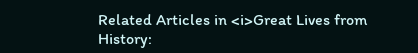Related Articles in <i>Great Lives from History: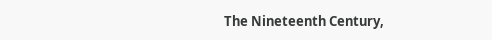The Nineteenth Century,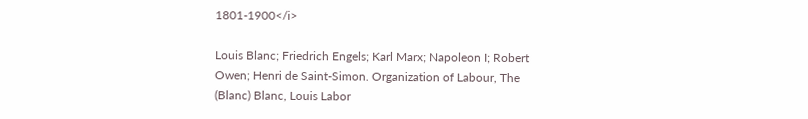1801-1900</i>

Louis Blanc; Friedrich Engels; Karl Marx; Napoleon I; Robert Owen; Henri de Saint-Simon. Organization of Labour, The (Blanc) Blanc, Louis Labor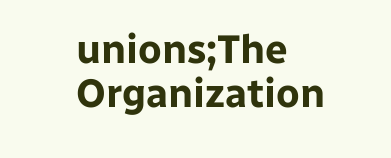unions;The Organization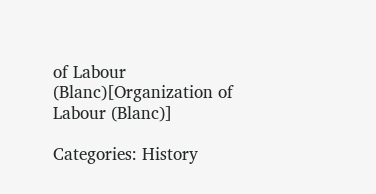of Labour (Blanc)[Organization of Labour (Blanc)]

Categories: History